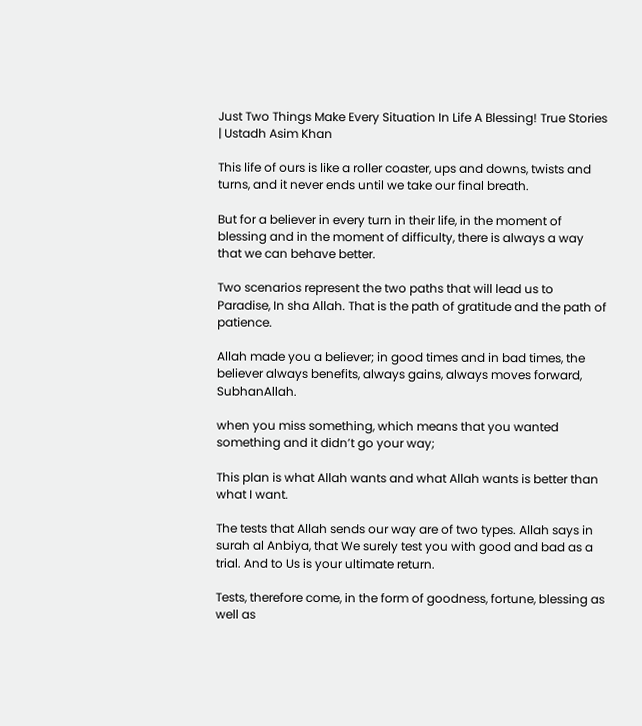Just Two Things Make Every Situation In Life A Blessing! True Stories | Ustadh Asim Khan

This life of ours is like a roller coaster, ups and downs, twists and turns, and it never ends until we take our final breath.

But for a believer in every turn in their life, in the moment of blessing and in the moment of difficulty, there is always a way that we can behave better.

Two scenarios represent the two paths that will lead us to Paradise, In sha Allah. That is the path of gratitude and the path of patience.

Allah made you a believer; in good times and in bad times, the believer always benefits, always gains, always moves forward, SubhanAllah.

when you miss something, which means that you wanted something and it didn’t go your way;

This plan is what Allah wants and what Allah wants is better than what I want.

The tests that Allah sends our way are of two types. Allah says in surah al Anbiya, that We surely test you with good and bad as a trial. And to Us is your ultimate return.

Tests, therefore come, in the form of goodness, fortune, blessing as well as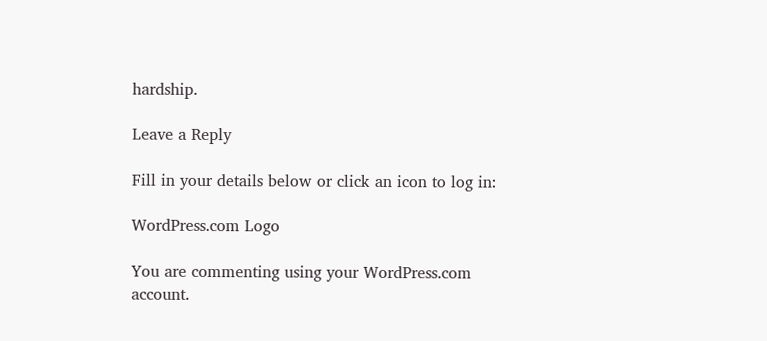hardship.

Leave a Reply

Fill in your details below or click an icon to log in:

WordPress.com Logo

You are commenting using your WordPress.com account.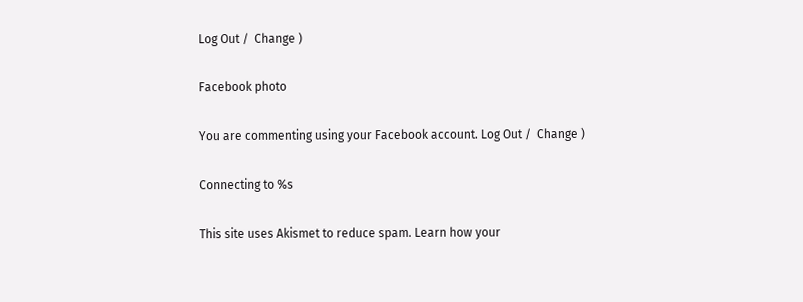Log Out /  Change )

Facebook photo

You are commenting using your Facebook account. Log Out /  Change )

Connecting to %s

This site uses Akismet to reduce spam. Learn how your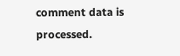comment data is processed.